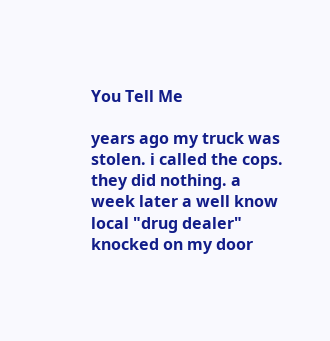You Tell Me

years ago my truck was stolen. i called the cops. they did nothing. a week later a well know local "drug dealer" knocked on my door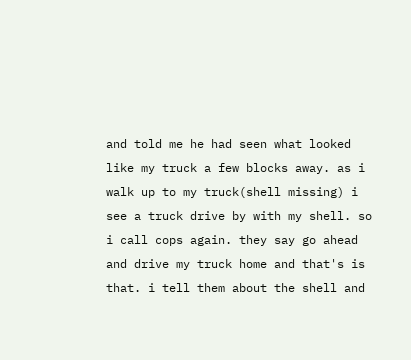and told me he had seen what looked like my truck a few blocks away. as i walk up to my truck(shell missing) i see a truck drive by with my shell. so i call cops again. they say go ahead and drive my truck home and that's is that. i tell them about the shell and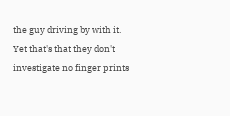the guy driving by with it. Yet that's that they don't investigate no finger prints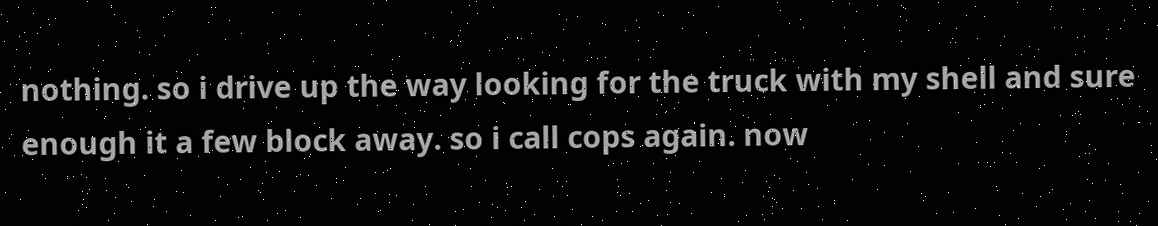nothing. so i drive up the way looking for the truck with my shell and sure enough it a few block away. so i call cops again. now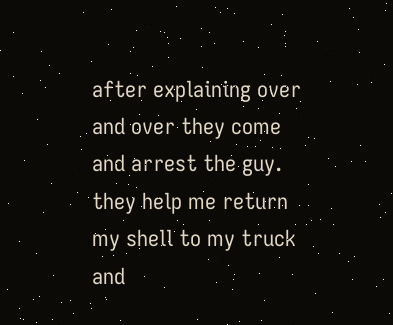after explaining over and over they come and arrest the guy. they help me return my shell to my truck and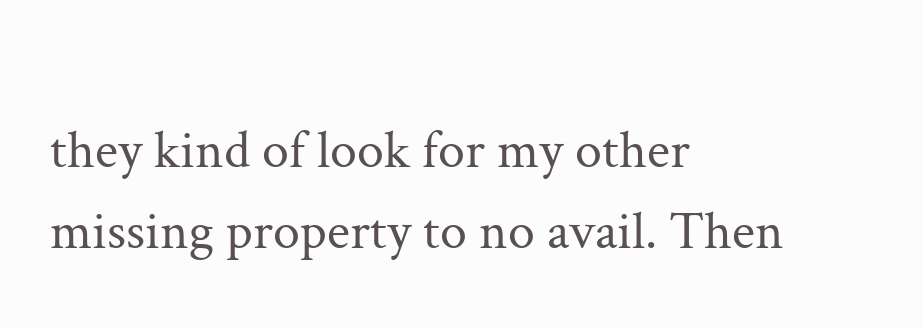they kind of look for my other missing property to no avail. Then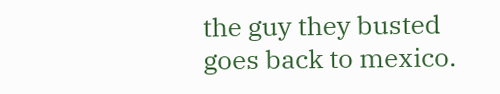the guy they busted goes back to mexico.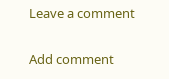Leave a comment

Add comment